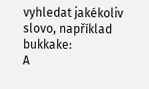vyhledat jakékoliv slovo, například bukkake:
A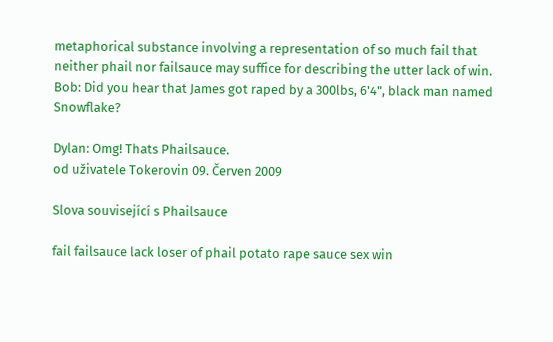metaphorical substance involving a representation of so much fail that neither phail nor failsauce may suffice for describing the utter lack of win.
Bob: Did you hear that James got raped by a 300lbs, 6'4", black man named Snowflake?

Dylan: Omg! Thats Phailsauce.
od uživatele Tokerovin 09. Červen 2009

Slova související s Phailsauce

fail failsauce lack loser of phail potato rape sauce sex win